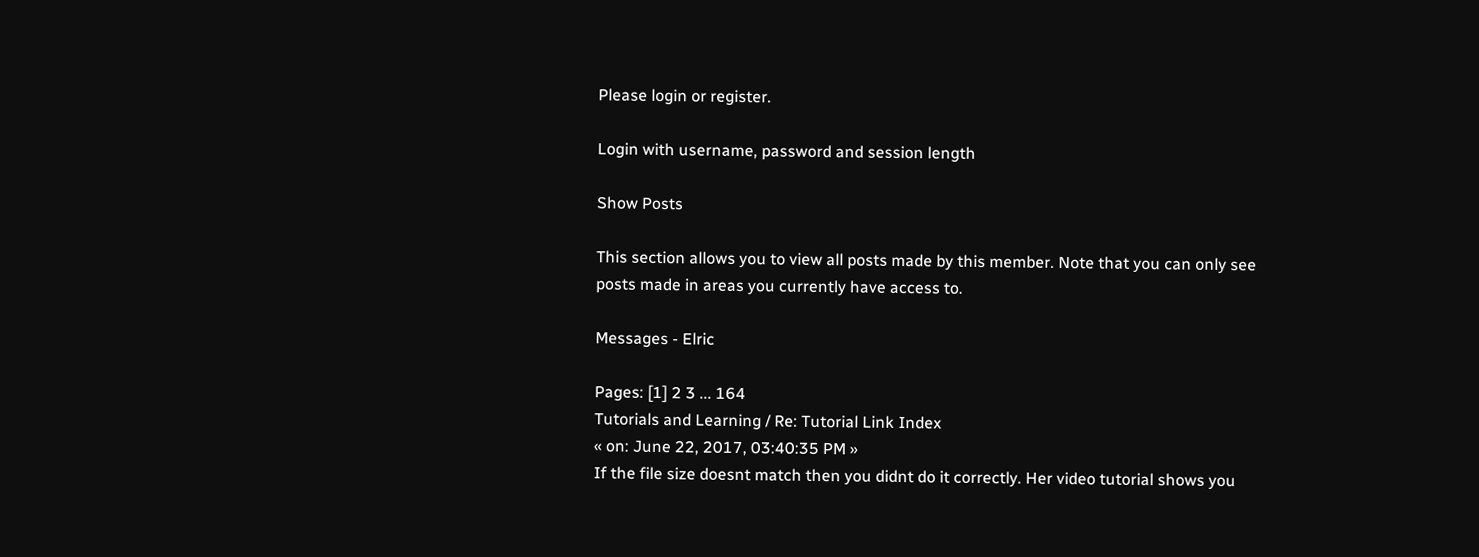Please login or register.

Login with username, password and session length

Show Posts

This section allows you to view all posts made by this member. Note that you can only see posts made in areas you currently have access to.

Messages - Elric

Pages: [1] 2 3 ... 164
Tutorials and Learning / Re: Tutorial Link Index
« on: June 22, 2017, 03:40:35 PM »
If the file size doesnt match then you didnt do it correctly. Her video tutorial shows you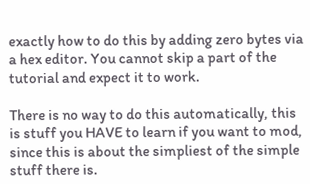exactly how to do this by adding zero bytes via a hex editor. You cannot skip a part of the tutorial and expect it to work.

There is no way to do this automatically, this is stuff you HAVE to learn if you want to mod, since this is about the simpliest of the simple stuff there is.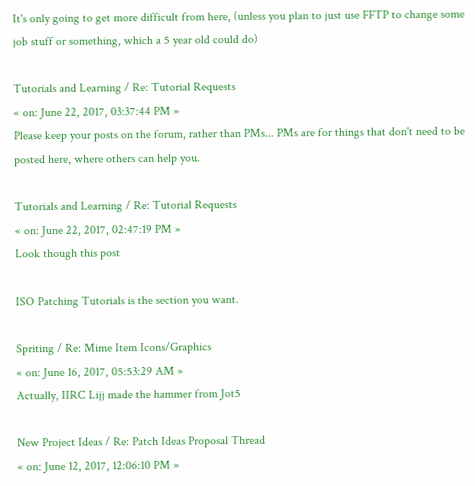It's only going to get more difficult from here, (unless you plan to just use FFTP to change some job stuff or something, which a 5 year old could do)

Tutorials and Learning / Re: Tutorial Requests
« on: June 22, 2017, 03:37:44 PM »
Please keep your posts on the forum, rather than PMs... PMs are for things that don't need to be posted here, where others can help you.

Tutorials and Learning / Re: Tutorial Requests
« on: June 22, 2017, 02:47:19 PM »
Look though this post

ISO Patching Tutorials is the section you want.

Spriting / Re: Mime Item Icons/Graphics
« on: June 16, 2017, 05:53:29 AM »
Actually, IIRC Lijj made the hammer from Jot5

New Project Ideas / Re: Patch Ideas Proposal Thread
« on: June 12, 2017, 12:06:10 PM »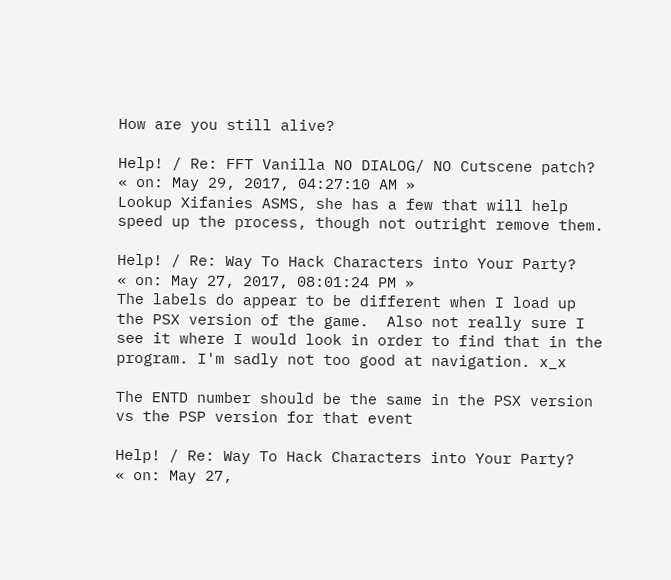How are you still alive?

Help! / Re: FFT Vanilla NO DIALOG/ NO Cutscene patch?
« on: May 29, 2017, 04:27:10 AM »
Lookup Xifanies ASMS, she has a few that will help speed up the process, though not outright remove them.

Help! / Re: Way To Hack Characters into Your Party?
« on: May 27, 2017, 08:01:24 PM »
The labels do appear to be different when I load up the PSX version of the game.  Also not really sure I see it where I would look in order to find that in the program. I'm sadly not too good at navigation. x_x

The ENTD number should be the same in the PSX version vs the PSP version for that event

Help! / Re: Way To Hack Characters into Your Party?
« on: May 27,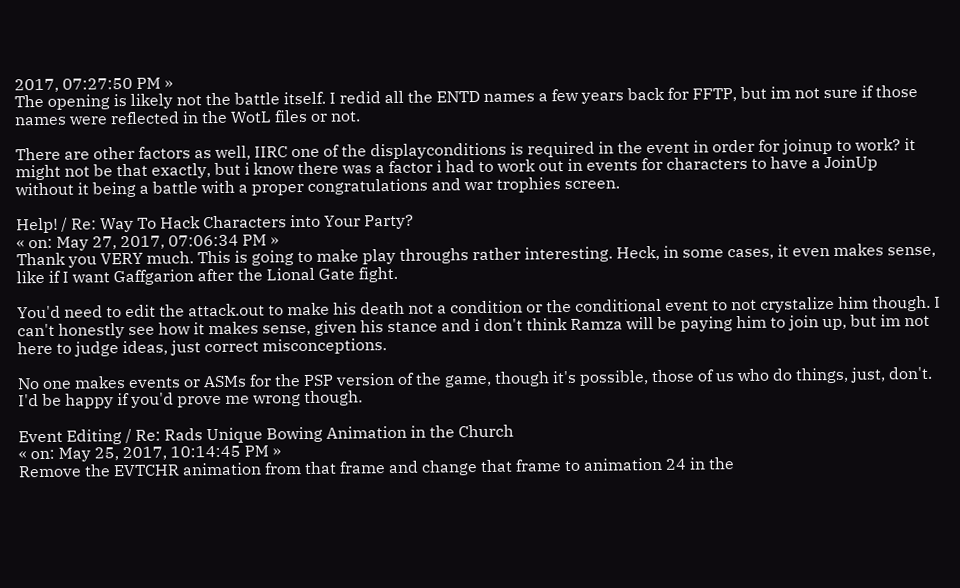2017, 07:27:50 PM »
The opening is likely not the battle itself. I redid all the ENTD names a few years back for FFTP, but im not sure if those names were reflected in the WotL files or not.

There are other factors as well, IIRC one of the displayconditions is required in the event in order for joinup to work? it might not be that exactly, but i know there was a factor i had to work out in events for characters to have a JoinUp without it being a battle with a proper congratulations and war trophies screen.

Help! / Re: Way To Hack Characters into Your Party?
« on: May 27, 2017, 07:06:34 PM »
Thank you VERY much. This is going to make play throughs rather interesting. Heck, in some cases, it even makes sense, like if I want Gaffgarion after the Lional Gate fight.

You'd need to edit the attack.out to make his death not a condition or the conditional event to not crystalize him though. I can't honestly see how it makes sense, given his stance and i don't think Ramza will be paying him to join up, but im not here to judge ideas, just correct misconceptions.

No one makes events or ASMs for the PSP version of the game, though it's possible, those of us who do things, just, don't. I'd be happy if you'd prove me wrong though.

Event Editing / Re: Rads Unique Bowing Animation in the Church
« on: May 25, 2017, 10:14:45 PM »
Remove the EVTCHR animation from that frame and change that frame to animation 24 in the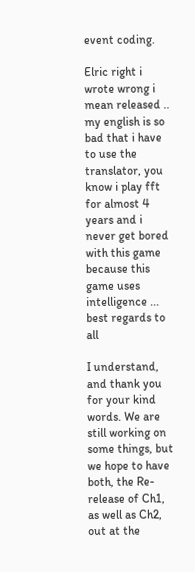event coding.

Elric right i wrote wrong i mean released .. my english is so bad that i have to use the translator, you know i play fft for almost 4 years and i never get bored with this game because this game uses intelligence ... best regards to all

I understand, and thank you for your kind words. We are still working on some things, but we hope to have both, the Re-release of Ch1, as well as Ch2, out at the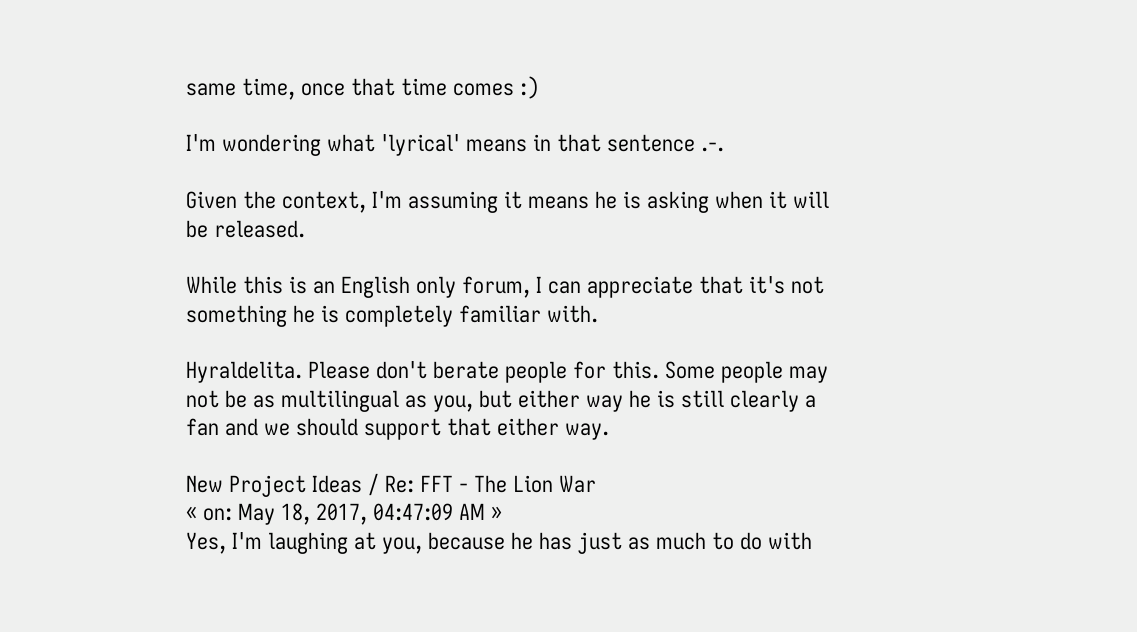same time, once that time comes :)

I'm wondering what 'lyrical' means in that sentence .-.

Given the context, I'm assuming it means he is asking when it will be released.

While this is an English only forum, I can appreciate that it's not something he is completely familiar with.

Hyraldelita. Please don't berate people for this. Some people may not be as multilingual as you, but either way he is still clearly a fan and we should support that either way.

New Project Ideas / Re: FFT - The Lion War
« on: May 18, 2017, 04:47:09 AM »
Yes, I'm laughing at you, because he has just as much to do with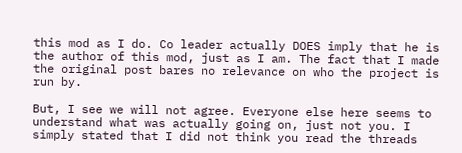this mod as I do. Co leader actually DOES imply that he is the author of this mod, just as I am. The fact that I made the original post bares no relevance on who the project is run by.

But, I see we will not agree. Everyone else here seems to understand what was actually going on, just not you. I simply stated that I did not think you read the threads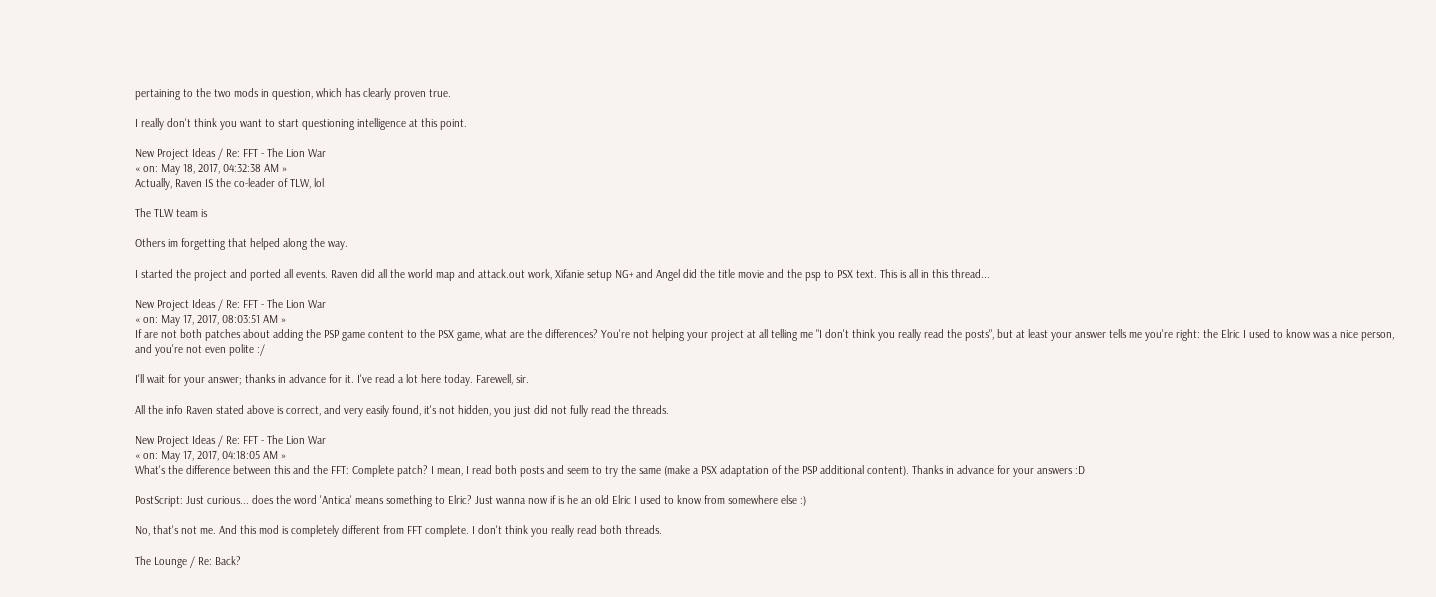pertaining to the two mods in question, which has clearly proven true.

I really don't think you want to start questioning intelligence at this point.

New Project Ideas / Re: FFT - The Lion War
« on: May 18, 2017, 04:32:38 AM »
Actually, Raven IS the co-leader of TLW, lol

The TLW team is

Others im forgetting that helped along the way.

I started the project and ported all events. Raven did all the world map and attack.out work, Xifanie setup NG+ and Angel did the title movie and the psp to PSX text. This is all in this thread...

New Project Ideas / Re: FFT - The Lion War
« on: May 17, 2017, 08:03:51 AM »
If are not both patches about adding the PSP game content to the PSX game, what are the differences? You're not helping your project at all telling me "I don't think you really read the posts", but at least your answer tells me you're right: the Elric I used to know was a nice person, and you're not even polite :/

I'll wait for your answer; thanks in advance for it. I've read a lot here today. Farewell, sir.

All the info Raven stated above is correct, and very easily found, it's not hidden, you just did not fully read the threads.

New Project Ideas / Re: FFT - The Lion War
« on: May 17, 2017, 04:18:05 AM »
What's the difference between this and the FFT: Complete patch? I mean, I read both posts and seem to try the same (make a PSX adaptation of the PSP additional content). Thanks in advance for your answers :D

PostScript: Just curious... does the word 'Antica' means something to Elric? Just wanna now if is he an old Elric I used to know from somewhere else :)

No, that's not me. And this mod is completely different from FFT complete. I don't think you really read both threads.

The Lounge / Re: Back?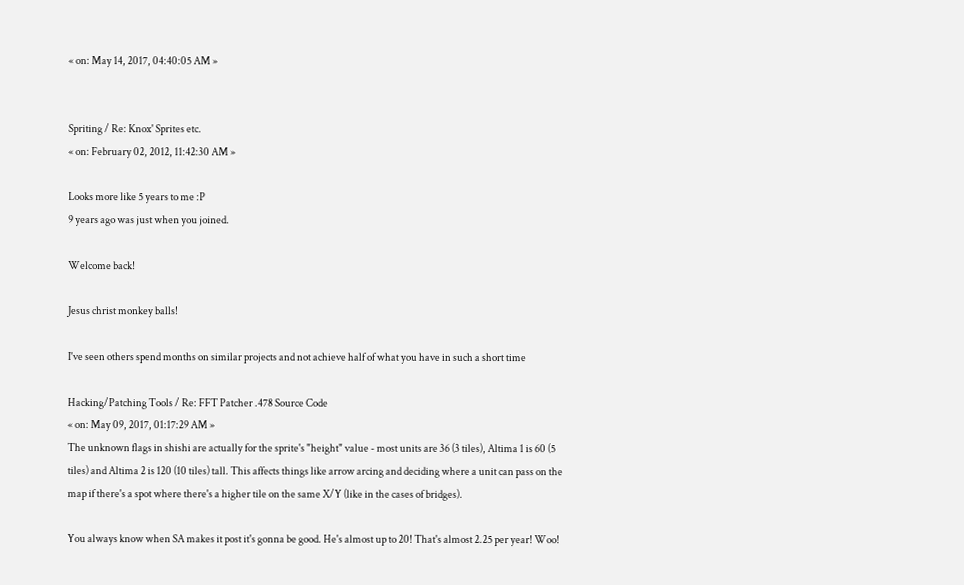« on: May 14, 2017, 04:40:05 AM »


Spriting / Re: Knox' Sprites etc.
« on: February 02, 2012, 11:42:30 AM »

Looks more like 5 years to me :P
9 years ago was just when you joined.

Welcome back!

Jesus christ monkey balls!

I've seen others spend months on similar projects and not achieve half of what you have in such a short time

Hacking/Patching Tools / Re: FFT Patcher .478 Source Code
« on: May 09, 2017, 01:17:29 AM »
The unknown flags in shishi are actually for the sprite's "height" value - most units are 36 (3 tiles), Altima 1 is 60 (5 tiles) and Altima 2 is 120 (10 tiles) tall. This affects things like arrow arcing and deciding where a unit can pass on the map if there's a spot where there's a higher tile on the same X/Y (like in the cases of bridges).

You always know when SA makes it post it's gonna be good. He's almost up to 20! That's almost 2.25 per year! Woo!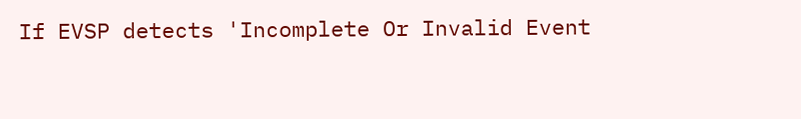If EVSP detects 'Incomplete Or Invalid Event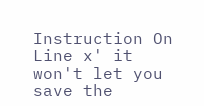Instruction On Line x' it won't let you save the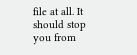file at all. It should stop you from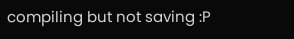compiling but not saving :P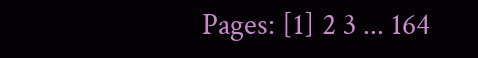Pages: [1] 2 3 ... 164